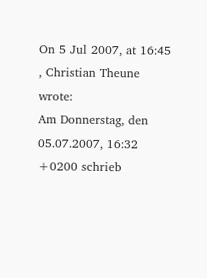On 5 Jul 2007, at 16:45 , Christian Theune wrote:
Am Donnerstag, den 05.07.2007, 16:32 +0200 schrieb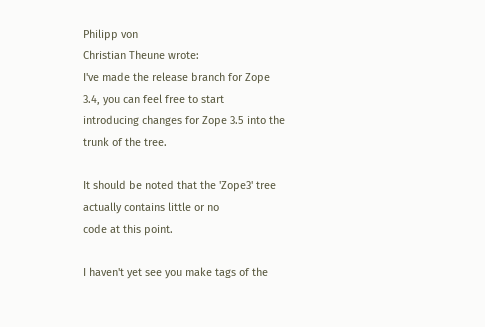Philipp von
Christian Theune wrote:
I've made the release branch for Zope 3.4, you can feel free to start
introducing changes for Zope 3.5 into the trunk of the tree.

It should be noted that the 'Zope3' tree actually contains little or no
code at this point.

I haven't yet see you make tags of the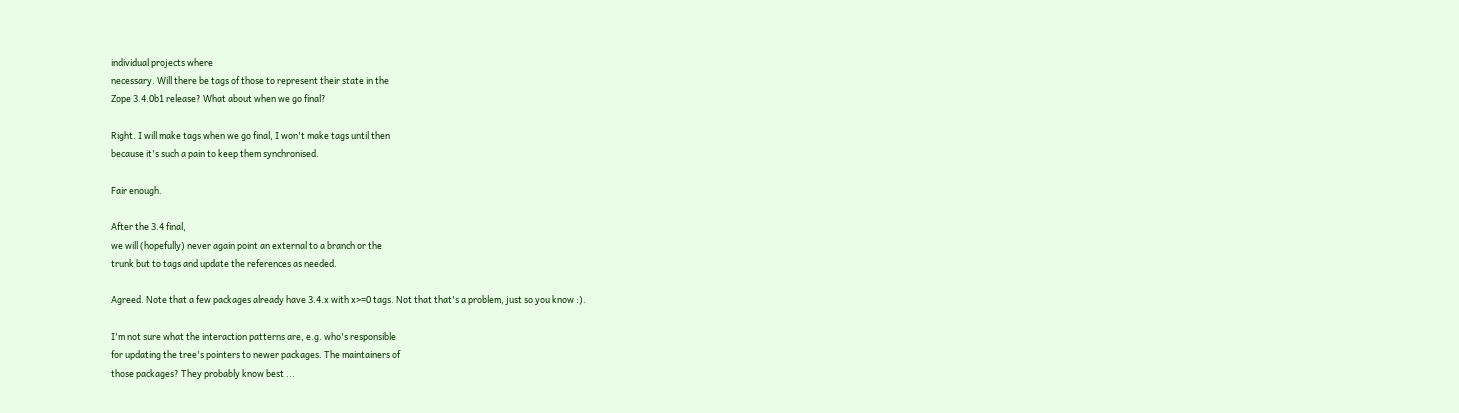individual projects where
necessary. Will there be tags of those to represent their state in the
Zope 3.4.0b1 release? What about when we go final?

Right. I will make tags when we go final, I won't make tags until then
because it's such a pain to keep them synchronised.

Fair enough.

After the 3.4 final,
we will (hopefully) never again point an external to a branch or the
trunk but to tags and update the references as needed.

Agreed. Note that a few packages already have 3.4.x with x>=0 tags. Not that that's a problem, just so you know :).

I'm not sure what the interaction patterns are, e.g. who's responsible
for updating the tree's pointers to newer packages. The maintainers of
those packages? They probably know best ...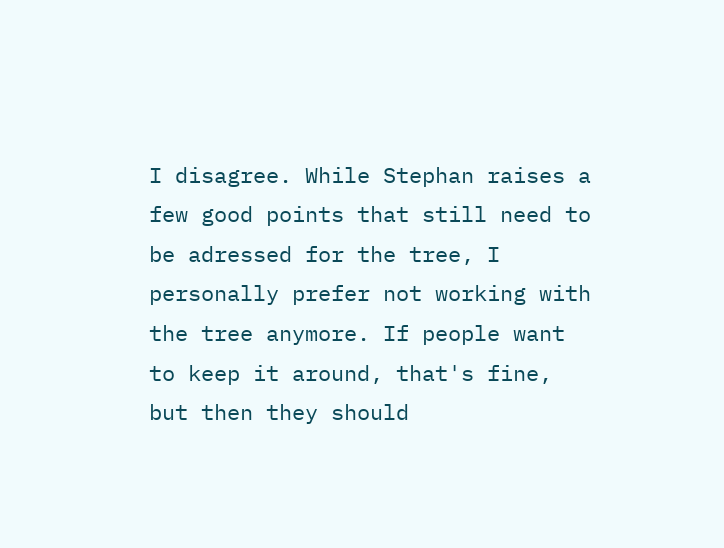I disagree. While Stephan raises a few good points that still need to be adressed for the tree, I personally prefer not working with the tree anymore. If people want to keep it around, that's fine, but then they should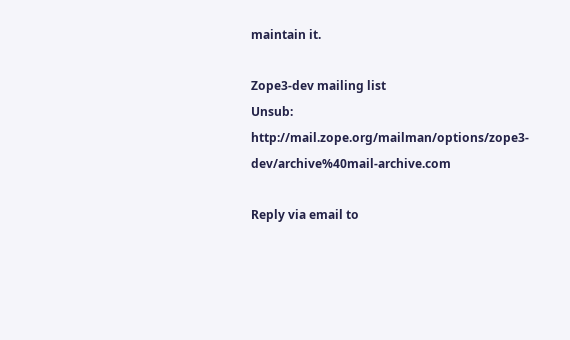maintain it.

Zope3-dev mailing list
Unsub: http://mail.zope.org/mailman/options/zope3-dev/archive%40mail-archive.com

Reply via email to